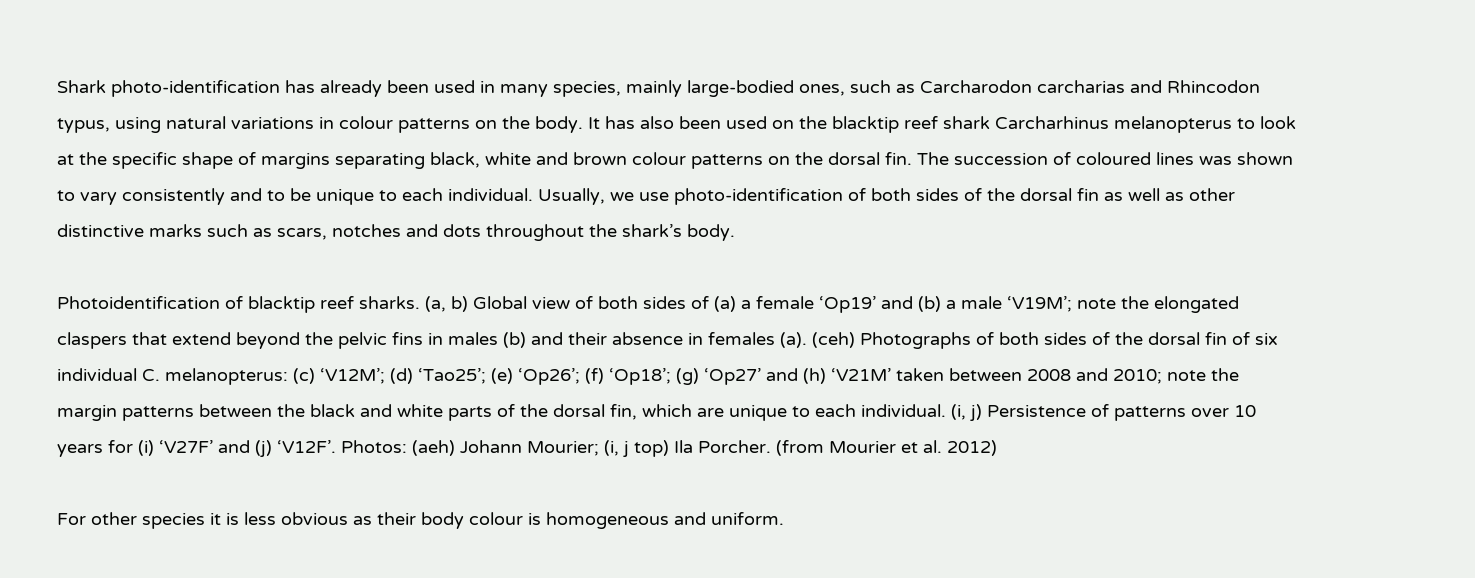Shark photo-identification has already been used in many species, mainly large-bodied ones, such as Carcharodon carcharias and Rhincodon typus, using natural variations in colour patterns on the body. It has also been used on the blacktip reef shark Carcharhinus melanopterus to look at the specific shape of margins separating black, white and brown colour patterns on the dorsal fin. The succession of coloured lines was shown to vary consistently and to be unique to each individual. Usually, we use photo-identification of both sides of the dorsal fin as well as other distinctive marks such as scars, notches and dots throughout the shark’s body.

Photoidentification of blacktip reef sharks. (a, b) Global view of both sides of (a) a female ‘Op19’ and (b) a male ‘V19M’; note the elongated claspers that extend beyond the pelvic fins in males (b) and their absence in females (a). (ceh) Photographs of both sides of the dorsal fin of six individual C. melanopterus: (c) ‘V12M’; (d) ‘Tao25’; (e) ‘Op26’; (f) ‘Op18’; (g) ‘Op27’ and (h) ‘V21M’ taken between 2008 and 2010; note the margin patterns between the black and white parts of the dorsal fin, which are unique to each individual. (i, j) Persistence of patterns over 10 years for (i) ‘V27F’ and (j) ‘V12F’. Photos: (aeh) Johann Mourier; (i, j top) Ila Porcher. (from Mourier et al. 2012)

For other species it is less obvious as their body colour is homogeneous and uniform.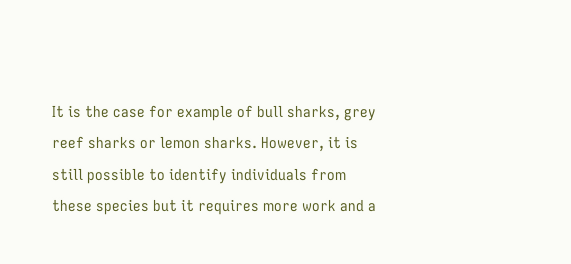It is the case for example of bull sharks, grey reef sharks or lemon sharks. However, it is still possible to identify individuals from these species but it requires more work and a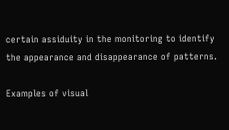certain assiduity in the monitoring to identify the appearance and disappearance of patterns.

Examples of visual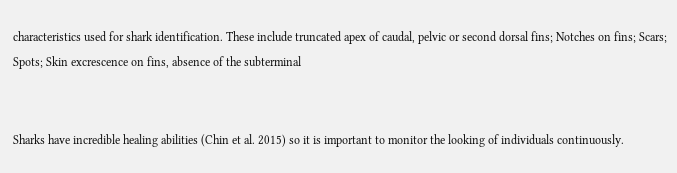characteristics used for shark identification. These include truncated apex of caudal, pelvic or second dorsal fins; Notches on fins; Scars; Spots; Skin excrescence on fins, absence of the subterminal


Sharks have incredible healing abilities (Chin et al. 2015) so it is important to monitor the looking of individuals continuously.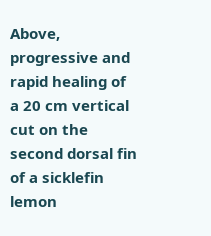Above, progressive and rapid healing of a 20 cm vertical cut on the second dorsal fin of a sicklefin lemon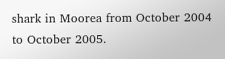shark in Moorea from October 2004 to October 2005.